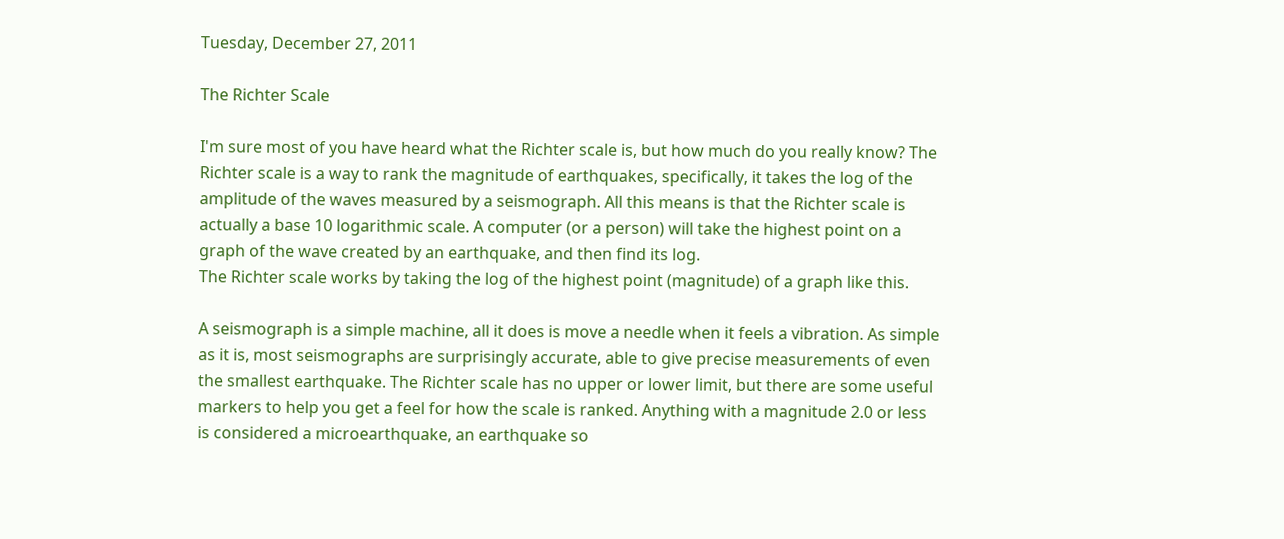Tuesday, December 27, 2011

The Richter Scale

I'm sure most of you have heard what the Richter scale is, but how much do you really know? The Richter scale is a way to rank the magnitude of earthquakes, specifically, it takes the log of the amplitude of the waves measured by a seismograph. All this means is that the Richter scale is actually a base 10 logarithmic scale. A computer (or a person) will take the highest point on a graph of the wave created by an earthquake, and then find its log.
The Richter scale works by taking the log of the highest point (magnitude) of a graph like this.

A seismograph is a simple machine, all it does is move a needle when it feels a vibration. As simple as it is, most seismographs are surprisingly accurate, able to give precise measurements of even the smallest earthquake. The Richter scale has no upper or lower limit, but there are some useful markers to help you get a feel for how the scale is ranked. Anything with a magnitude 2.0 or less is considered a microearthquake, an earthquake so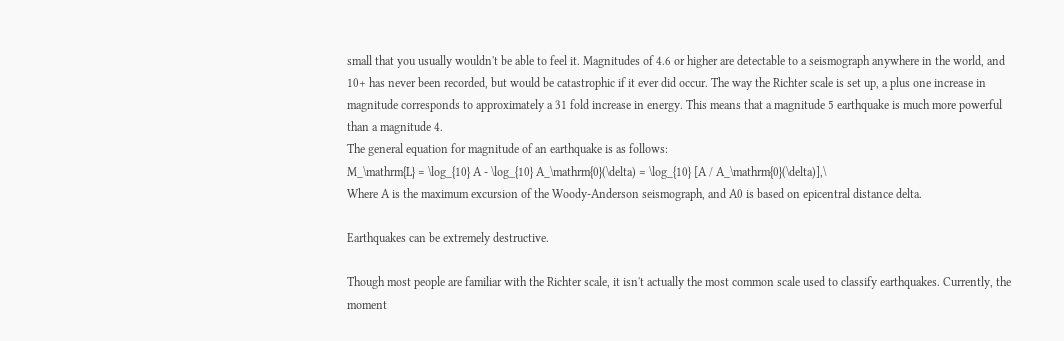small that you usually wouldn't be able to feel it. Magnitudes of 4.6 or higher are detectable to a seismograph anywhere in the world, and 10+ has never been recorded, but would be catastrophic if it ever did occur. The way the Richter scale is set up, a plus one increase in magnitude corresponds to approximately a 31 fold increase in energy. This means that a magnitude 5 earthquake is much more powerful than a magnitude 4.
The general equation for magnitude of an earthquake is as follows:
M_\mathrm{L} = \log_{10} A - \log_{10} A_\mathrm{0}(\delta) = \log_{10} [A / A_\mathrm{0}(\delta)],\
Where A is the maximum excursion of the Woody-Anderson seismograph, and A0 is based on epicentral distance delta.

Earthquakes can be extremely destructive.

Though most people are familiar with the Richter scale, it isn't actually the most common scale used to classify earthquakes. Currently, the moment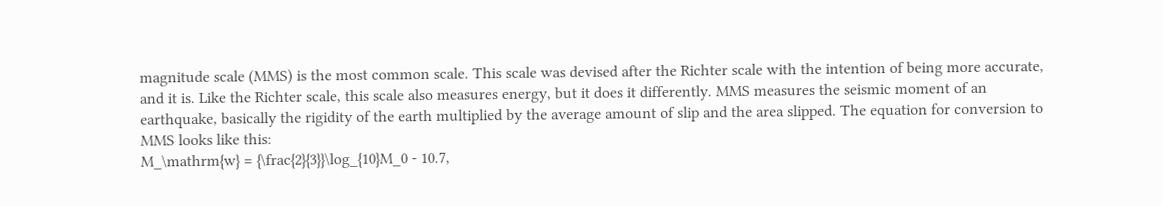magnitude scale (MMS) is the most common scale. This scale was devised after the Richter scale with the intention of being more accurate, and it is. Like the Richter scale, this scale also measures energy, but it does it differently. MMS measures the seismic moment of an earthquake, basically the rigidity of the earth multiplied by the average amount of slip and the area slipped. The equation for conversion to MMS looks like this:
M_\mathrm{w} = {\frac{2}{3}}\log_{10}M_0 - 10.7,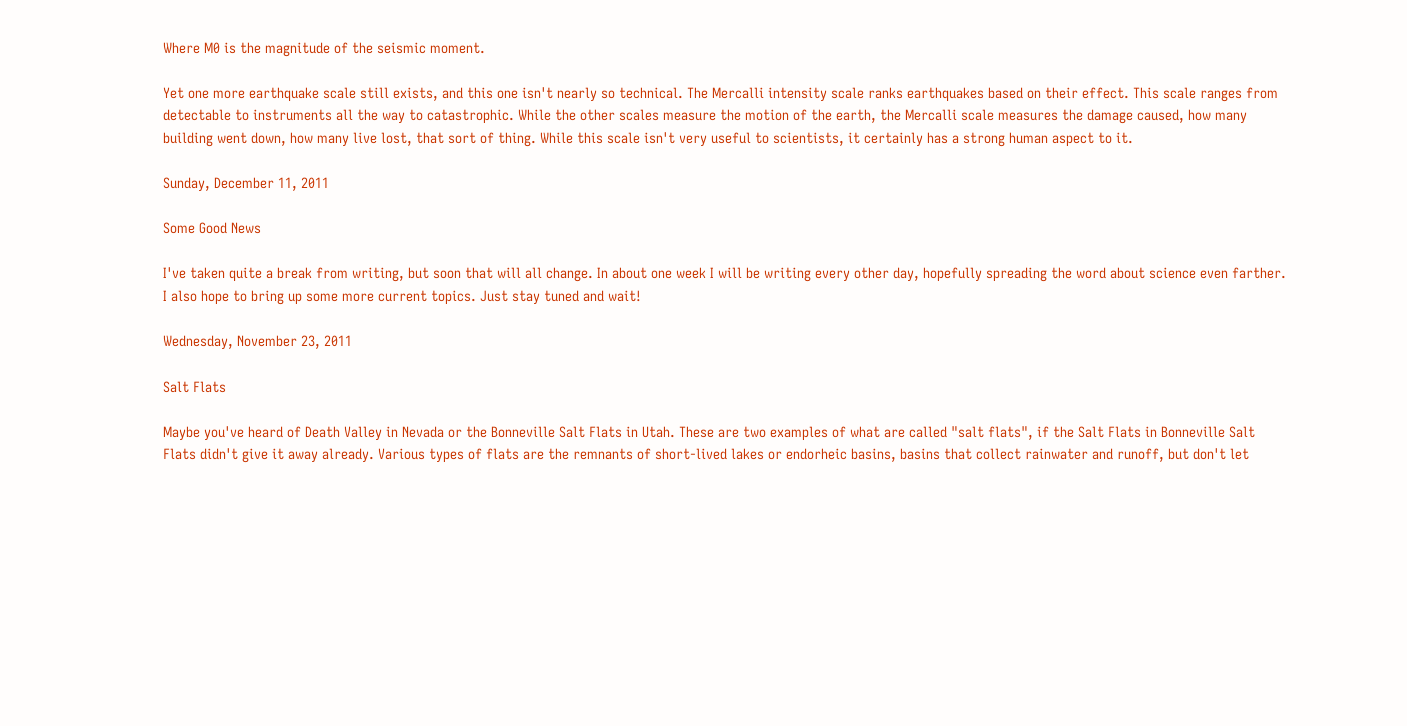Where M0 is the magnitude of the seismic moment.

Yet one more earthquake scale still exists, and this one isn't nearly so technical. The Mercalli intensity scale ranks earthquakes based on their effect. This scale ranges from detectable to instruments all the way to catastrophic. While the other scales measure the motion of the earth, the Mercalli scale measures the damage caused, how many building went down, how many live lost, that sort of thing. While this scale isn't very useful to scientists, it certainly has a strong human aspect to it.

Sunday, December 11, 2011

Some Good News

I've taken quite a break from writing, but soon that will all change. In about one week I will be writing every other day, hopefully spreading the word about science even farther. I also hope to bring up some more current topics. Just stay tuned and wait!

Wednesday, November 23, 2011

Salt Flats

Maybe you've heard of Death Valley in Nevada or the Bonneville Salt Flats in Utah. These are two examples of what are called "salt flats", if the Salt Flats in Bonneville Salt Flats didn't give it away already. Various types of flats are the remnants of short-lived lakes or endorheic basins, basins that collect rainwater and runoff, but don't let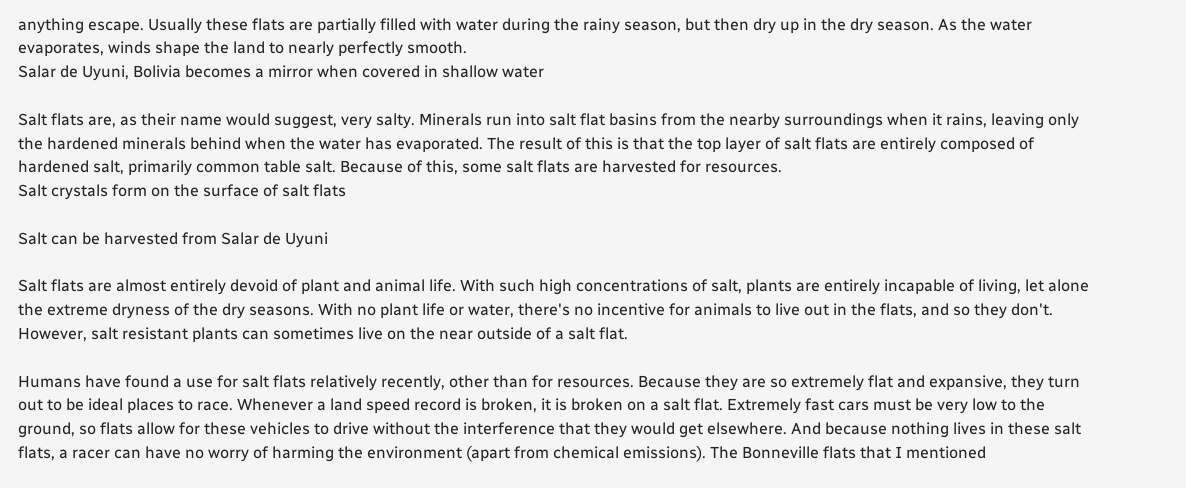anything escape. Usually these flats are partially filled with water during the rainy season, but then dry up in the dry season. As the water evaporates, winds shape the land to nearly perfectly smooth.
Salar de Uyuni, Bolivia becomes a mirror when covered in shallow water

Salt flats are, as their name would suggest, very salty. Minerals run into salt flat basins from the nearby surroundings when it rains, leaving only the hardened minerals behind when the water has evaporated. The result of this is that the top layer of salt flats are entirely composed of hardened salt, primarily common table salt. Because of this, some salt flats are harvested for resources.
Salt crystals form on the surface of salt flats

Salt can be harvested from Salar de Uyuni

Salt flats are almost entirely devoid of plant and animal life. With such high concentrations of salt, plants are entirely incapable of living, let alone the extreme dryness of the dry seasons. With no plant life or water, there's no incentive for animals to live out in the flats, and so they don't. However, salt resistant plants can sometimes live on the near outside of a salt flat.

Humans have found a use for salt flats relatively recently, other than for resources. Because they are so extremely flat and expansive, they turn out to be ideal places to race. Whenever a land speed record is broken, it is broken on a salt flat. Extremely fast cars must be very low to the ground, so flats allow for these vehicles to drive without the interference that they would get elsewhere. And because nothing lives in these salt flats, a racer can have no worry of harming the environment (apart from chemical emissions). The Bonneville flats that I mentioned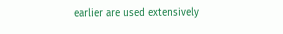earlier are used extensively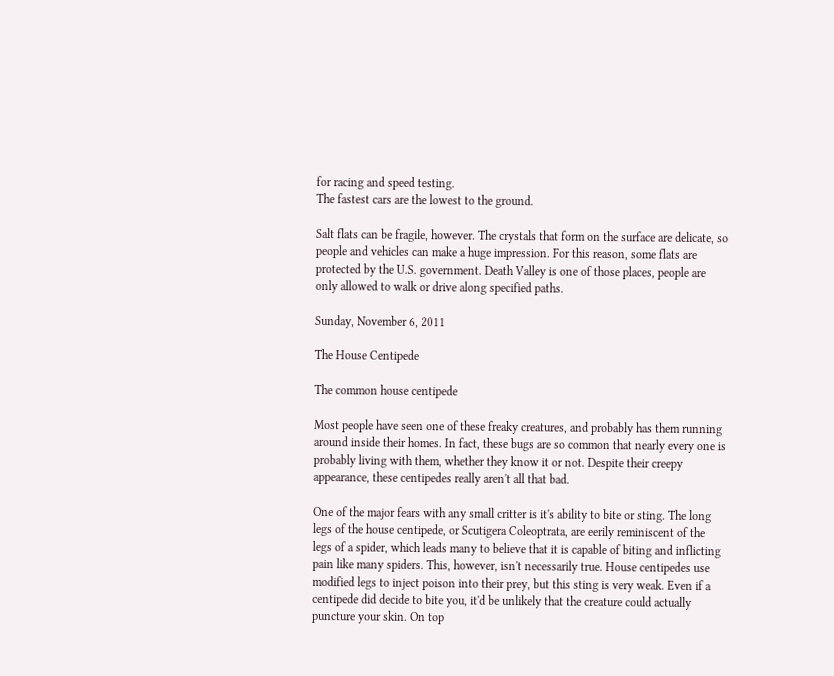for racing and speed testing.
The fastest cars are the lowest to the ground.

Salt flats can be fragile, however. The crystals that form on the surface are delicate, so people and vehicles can make a huge impression. For this reason, some flats are protected by the U.S. government. Death Valley is one of those places, people are only allowed to walk or drive along specified paths.

Sunday, November 6, 2011

The House Centipede

The common house centipede

Most people have seen one of these freaky creatures, and probably has them running around inside their homes. In fact, these bugs are so common that nearly every one is probably living with them, whether they know it or not. Despite their creepy appearance, these centipedes really aren't all that bad.

One of the major fears with any small critter is it's ability to bite or sting. The long legs of the house centipede, or Scutigera Coleoptrata, are eerily reminiscent of the legs of a spider, which leads many to believe that it is capable of biting and inflicting pain like many spiders. This, however, isn't necessarily true. House centipedes use modified legs to inject poison into their prey, but this sting is very weak. Even if a centipede did decide to bite you, it'd be unlikely that the creature could actually puncture your skin. On top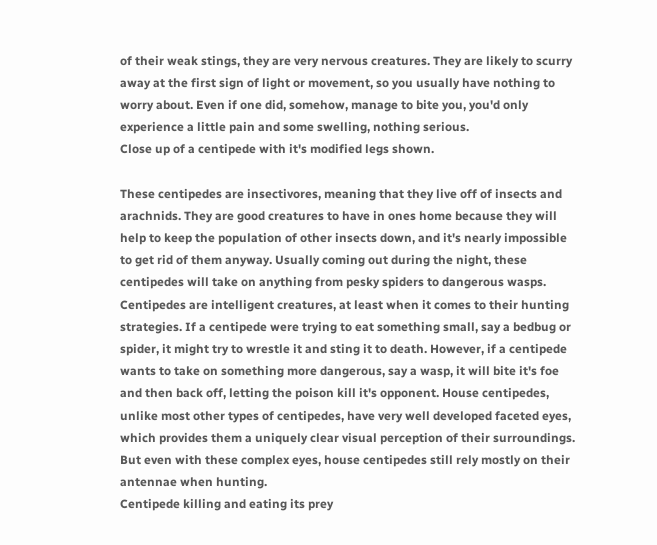of their weak stings, they are very nervous creatures. They are likely to scurry away at the first sign of light or movement, so you usually have nothing to worry about. Even if one did, somehow, manage to bite you, you'd only experience a little pain and some swelling, nothing serious.
Close up of a centipede with it's modified legs shown.

These centipedes are insectivores, meaning that they live off of insects and arachnids. They are good creatures to have in ones home because they will help to keep the population of other insects down, and it's nearly impossible to get rid of them anyway. Usually coming out during the night, these centipedes will take on anything from pesky spiders to dangerous wasps. Centipedes are intelligent creatures, at least when it comes to their hunting strategies. If a centipede were trying to eat something small, say a bedbug or spider, it might try to wrestle it and sting it to death. However, if a centipede wants to take on something more dangerous, say a wasp, it will bite it's foe and then back off, letting the poison kill it's opponent. House centipedes, unlike most other types of centipedes, have very well developed faceted eyes, which provides them a uniquely clear visual perception of their surroundings. But even with these complex eyes, house centipedes still rely mostly on their antennae when hunting.
Centipede killing and eating its prey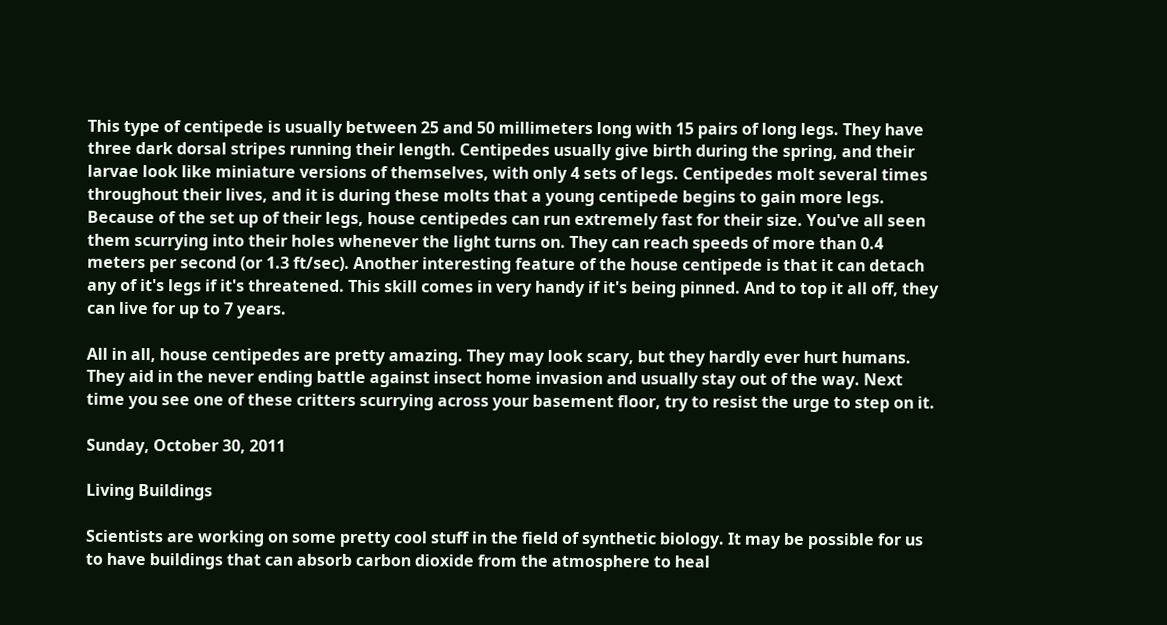This type of centipede is usually between 25 and 50 millimeters long with 15 pairs of long legs. They have three dark dorsal stripes running their length. Centipedes usually give birth during the spring, and their larvae look like miniature versions of themselves, with only 4 sets of legs. Centipedes molt several times throughout their lives, and it is during these molts that a young centipede begins to gain more legs.  Because of the set up of their legs, house centipedes can run extremely fast for their size. You've all seen them scurrying into their holes whenever the light turns on. They can reach speeds of more than 0.4 meters per second (or 1.3 ft/sec). Another interesting feature of the house centipede is that it can detach any of it's legs if it's threatened. This skill comes in very handy if it's being pinned. And to top it all off, they can live for up to 7 years.

All in all, house centipedes are pretty amazing. They may look scary, but they hardly ever hurt humans. They aid in the never ending battle against insect home invasion and usually stay out of the way. Next time you see one of these critters scurrying across your basement floor, try to resist the urge to step on it.

Sunday, October 30, 2011

Living Buildings

Scientists are working on some pretty cool stuff in the field of synthetic biology. It may be possible for us to have buildings that can absorb carbon dioxide from the atmosphere to heal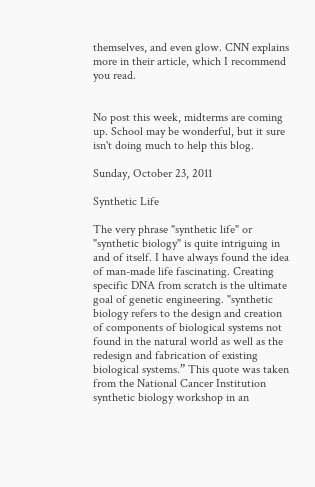themselves, and even glow. CNN explains more in their article, which I recommend you read.


No post this week, midterms are coming up. School may be wonderful, but it sure isn't doing much to help this blog.

Sunday, October 23, 2011

Synthetic Life

The very phrase "synthetic life" or "synthetic biology" is quite intriguing in and of itself. I have always found the idea of man-made life fascinating. Creating specific DNA from scratch is the ultimate goal of genetic engineering. "synthetic biology refers to the design and creation of components of biological systems not found in the natural world as well as the redesign and fabrication of existing biological systems.” This quote was taken from the National Cancer Institution synthetic biology workshop in an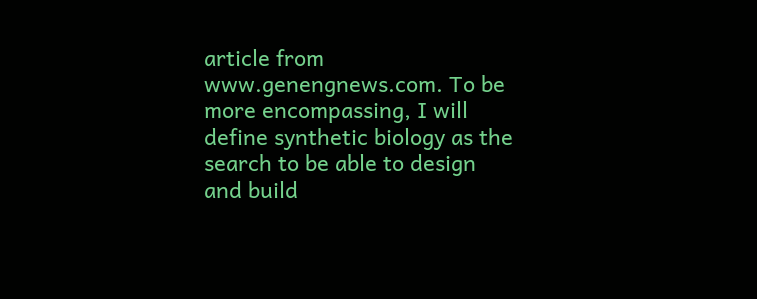article from www.genengnews.com. To be more encompassing, I will define synthetic biology as the search to be able to design and build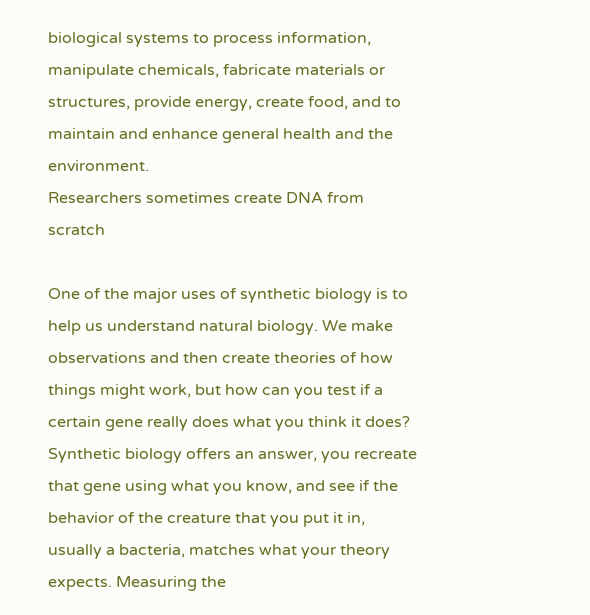biological systems to process information, manipulate chemicals, fabricate materials or structures, provide energy, create food, and to maintain and enhance general health and the environment.
Researchers sometimes create DNA from scratch

One of the major uses of synthetic biology is to help us understand natural biology. We make observations and then create theories of how things might work, but how can you test if a certain gene really does what you think it does? Synthetic biology offers an answer, you recreate that gene using what you know, and see if the behavior of the creature that you put it in, usually a bacteria, matches what your theory expects. Measuring the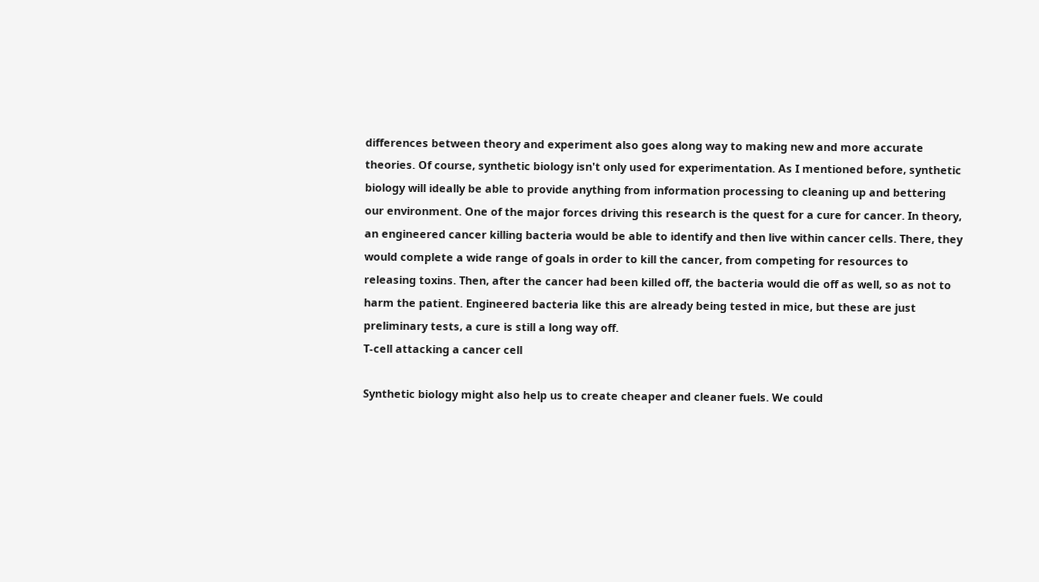differences between theory and experiment also goes along way to making new and more accurate theories. Of course, synthetic biology isn't only used for experimentation. As I mentioned before, synthetic biology will ideally be able to provide anything from information processing to cleaning up and bettering our environment. One of the major forces driving this research is the quest for a cure for cancer. In theory, an engineered cancer killing bacteria would be able to identify and then live within cancer cells. There, they would complete a wide range of goals in order to kill the cancer, from competing for resources to releasing toxins. Then, after the cancer had been killed off, the bacteria would die off as well, so as not to harm the patient. Engineered bacteria like this are already being tested in mice, but these are just preliminary tests, a cure is still a long way off.
T-cell attacking a cancer cell

Synthetic biology might also help us to create cheaper and cleaner fuels. We could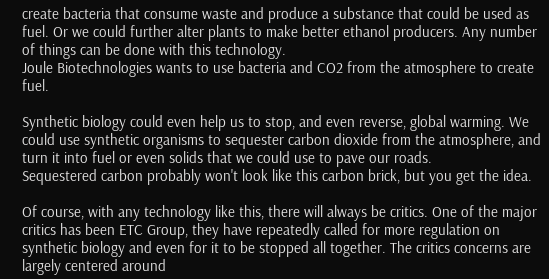create bacteria that consume waste and produce a substance that could be used as fuel. Or we could further alter plants to make better ethanol producers. Any number of things can be done with this technology.
Joule Biotechnologies wants to use bacteria and CO2 from the atmosphere to create fuel.

Synthetic biology could even help us to stop, and even reverse, global warming. We could use synthetic organisms to sequester carbon dioxide from the atmosphere, and turn it into fuel or even solids that we could use to pave our roads.
Sequestered carbon probably won't look like this carbon brick, but you get the idea.

Of course, with any technology like this, there will always be critics. One of the major critics has been ETC Group, they have repeatedly called for more regulation on synthetic biology and even for it to be stopped all together. The critics concerns are largely centered around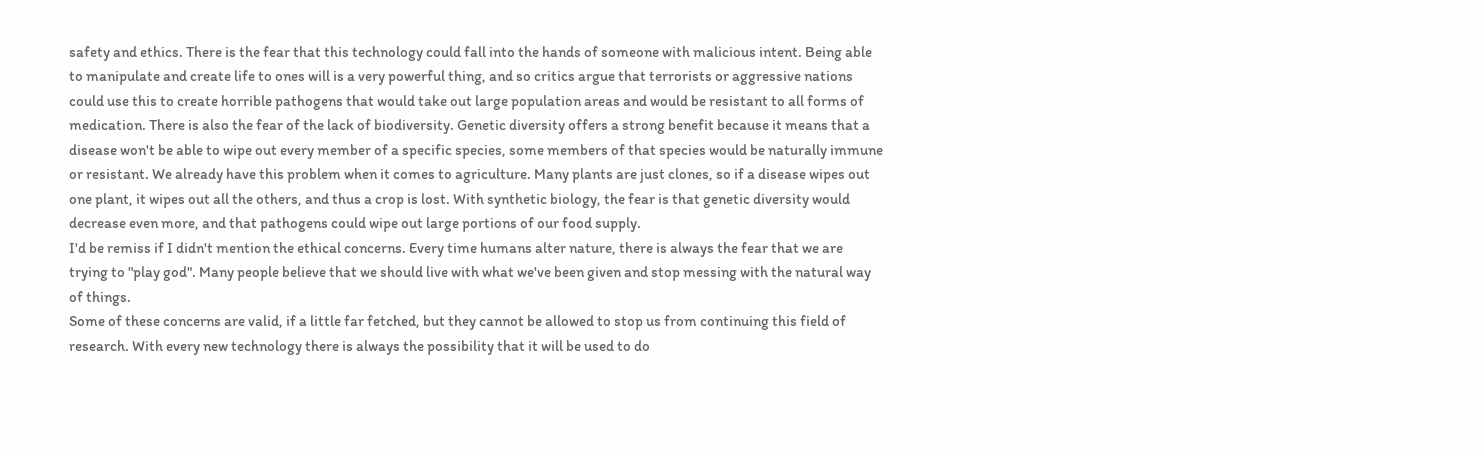safety and ethics. There is the fear that this technology could fall into the hands of someone with malicious intent. Being able to manipulate and create life to ones will is a very powerful thing, and so critics argue that terrorists or aggressive nations could use this to create horrible pathogens that would take out large population areas and would be resistant to all forms of medication. There is also the fear of the lack of biodiversity. Genetic diversity offers a strong benefit because it means that a disease won't be able to wipe out every member of a specific species, some members of that species would be naturally immune or resistant. We already have this problem when it comes to agriculture. Many plants are just clones, so if a disease wipes out one plant, it wipes out all the others, and thus a crop is lost. With synthetic biology, the fear is that genetic diversity would decrease even more, and that pathogens could wipe out large portions of our food supply.
I'd be remiss if I didn't mention the ethical concerns. Every time humans alter nature, there is always the fear that we are trying to "play god". Many people believe that we should live with what we've been given and stop messing with the natural way of things.
Some of these concerns are valid, if a little far fetched, but they cannot be allowed to stop us from continuing this field of research. With every new technology there is always the possibility that it will be used to do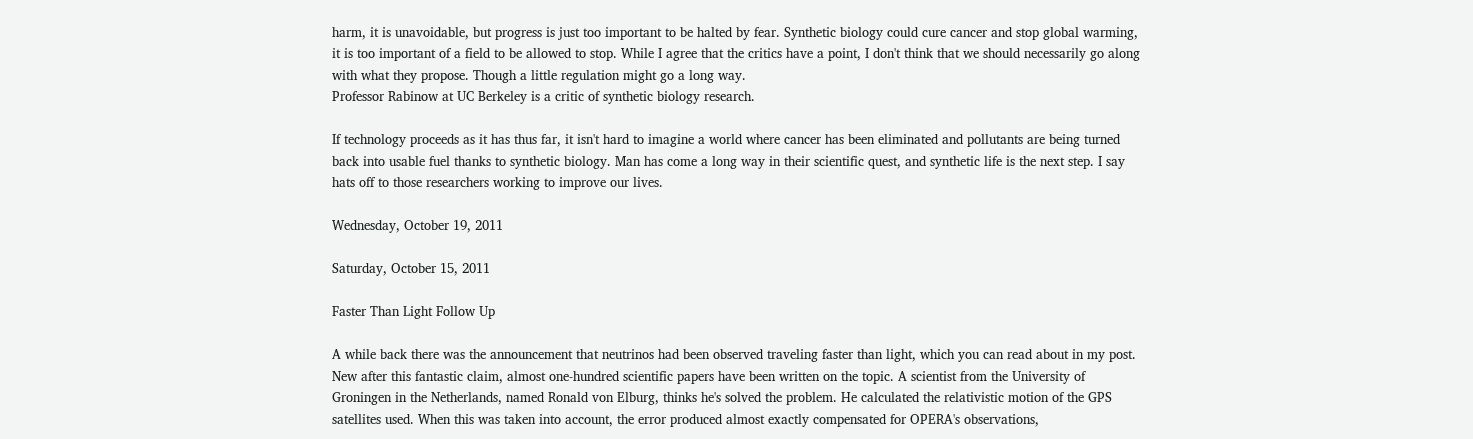harm, it is unavoidable, but progress is just too important to be halted by fear. Synthetic biology could cure cancer and stop global warming, it is too important of a field to be allowed to stop. While I agree that the critics have a point, I don't think that we should necessarily go along with what they propose. Though a little regulation might go a long way.
Professor Rabinow at UC Berkeley is a critic of synthetic biology research.

If technology proceeds as it has thus far, it isn't hard to imagine a world where cancer has been eliminated and pollutants are being turned back into usable fuel thanks to synthetic biology. Man has come a long way in their scientific quest, and synthetic life is the next step. I say hats off to those researchers working to improve our lives.

Wednesday, October 19, 2011

Saturday, October 15, 2011

Faster Than Light Follow Up

A while back there was the announcement that neutrinos had been observed traveling faster than light, which you can read about in my post. New after this fantastic claim, almost one-hundred scientific papers have been written on the topic. A scientist from the University of Groningen in the Netherlands, named Ronald von Elburg, thinks he's solved the problem. He calculated the relativistic motion of the GPS satellites used. When this was taken into account, the error produced almost exactly compensated for OPERA's observations,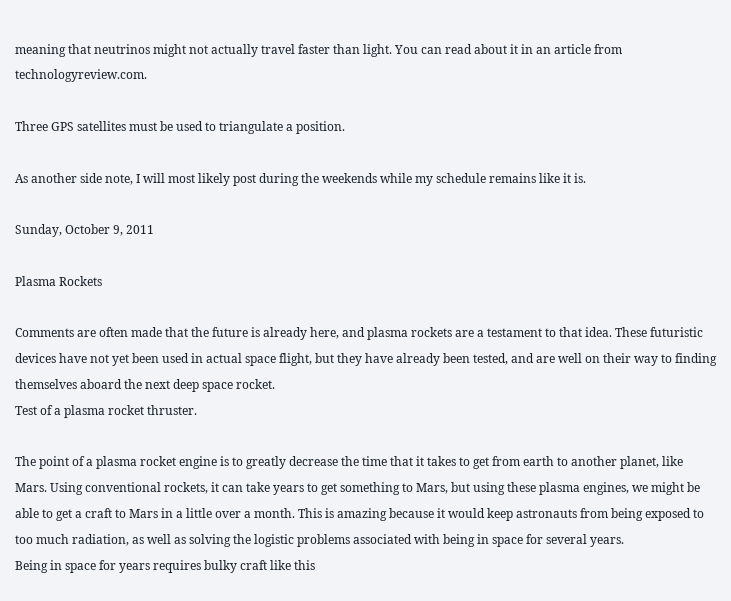meaning that neutrinos might not actually travel faster than light. You can read about it in an article from technologyreview.com.

Three GPS satellites must be used to triangulate a position.

As another side note, I will most likely post during the weekends while my schedule remains like it is.

Sunday, October 9, 2011

Plasma Rockets

Comments are often made that the future is already here, and plasma rockets are a testament to that idea. These futuristic devices have not yet been used in actual space flight, but they have already been tested, and are well on their way to finding themselves aboard the next deep space rocket.
Test of a plasma rocket thruster.

The point of a plasma rocket engine is to greatly decrease the time that it takes to get from earth to another planet, like Mars. Using conventional rockets, it can take years to get something to Mars, but using these plasma engines, we might be able to get a craft to Mars in a little over a month. This is amazing because it would keep astronauts from being exposed to too much radiation, as well as solving the logistic problems associated with being in space for several years.
Being in space for years requires bulky craft like this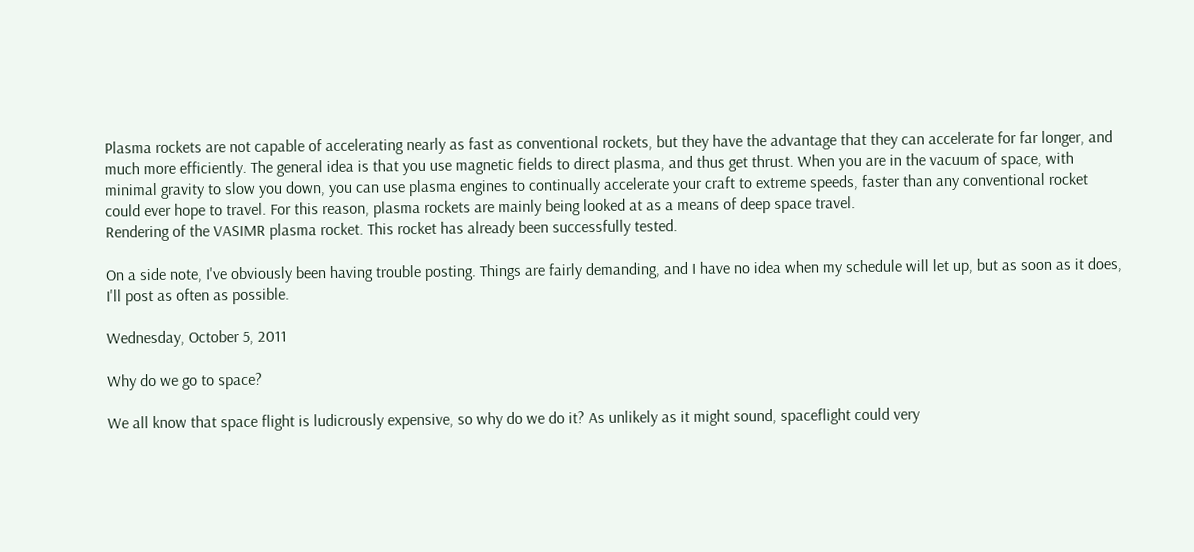Plasma rockets are not capable of accelerating nearly as fast as conventional rockets, but they have the advantage that they can accelerate for far longer, and much more efficiently. The general idea is that you use magnetic fields to direct plasma, and thus get thrust. When you are in the vacuum of space, with minimal gravity to slow you down, you can use plasma engines to continually accelerate your craft to extreme speeds, faster than any conventional rocket could ever hope to travel. For this reason, plasma rockets are mainly being looked at as a means of deep space travel.
Rendering of the VASIMR plasma rocket. This rocket has already been successfully tested.

On a side note, I've obviously been having trouble posting. Things are fairly demanding, and I have no idea when my schedule will let up, but as soon as it does, I'll post as often as possible.

Wednesday, October 5, 2011

Why do we go to space?

We all know that space flight is ludicrously expensive, so why do we do it? As unlikely as it might sound, spaceflight could very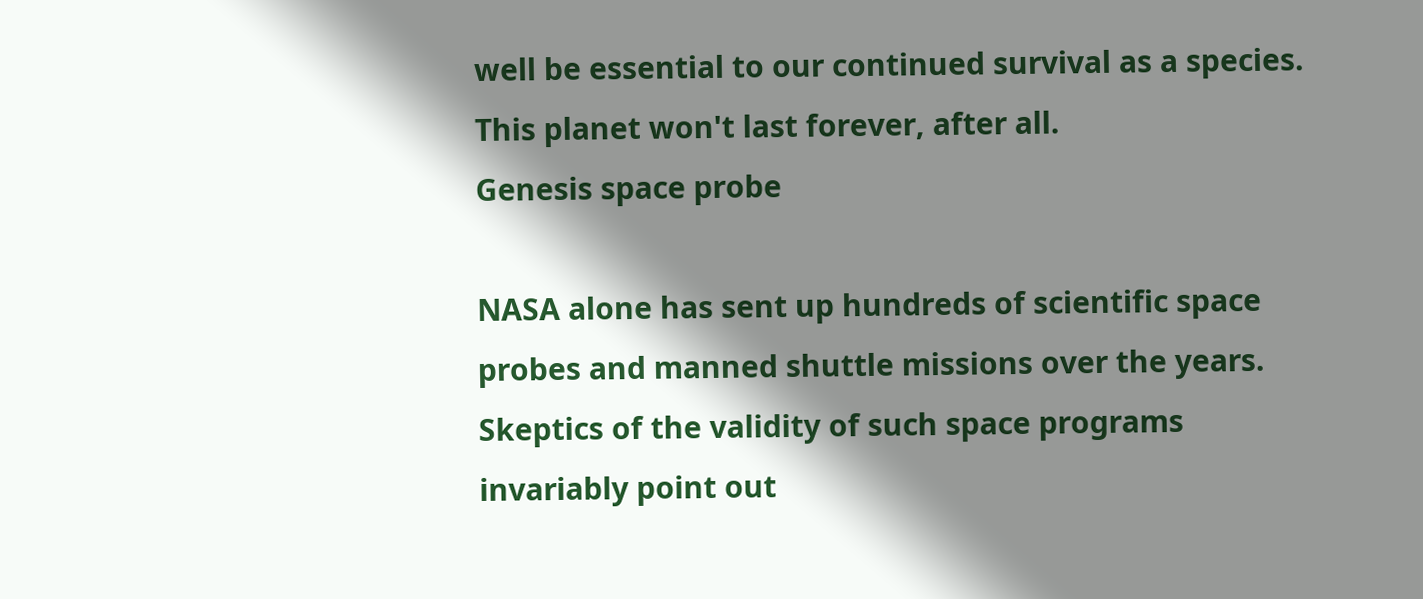well be essential to our continued survival as a species. This planet won't last forever, after all.
Genesis space probe

NASA alone has sent up hundreds of scientific space probes and manned shuttle missions over the years. Skeptics of the validity of such space programs invariably point out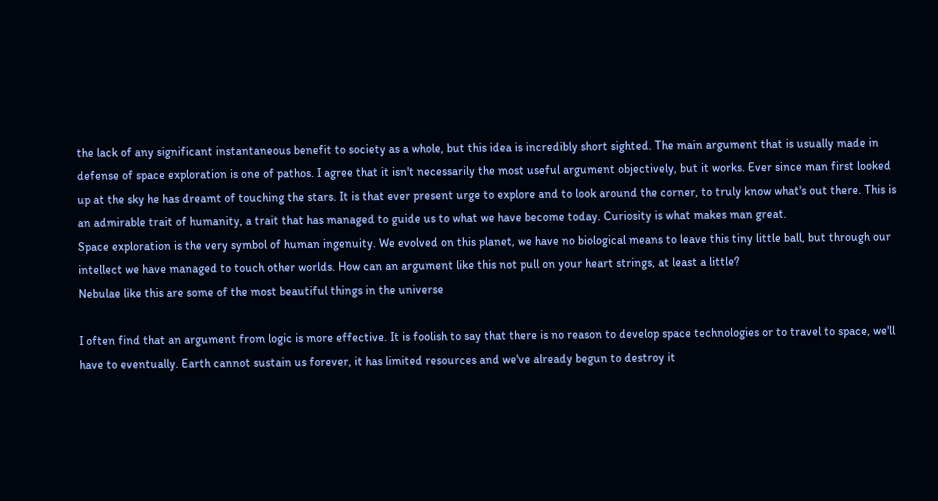the lack of any significant instantaneous benefit to society as a whole, but this idea is incredibly short sighted. The main argument that is usually made in defense of space exploration is one of pathos. I agree that it isn't necessarily the most useful argument objectively, but it works. Ever since man first looked up at the sky he has dreamt of touching the stars. It is that ever present urge to explore and to look around the corner, to truly know what's out there. This is an admirable trait of humanity, a trait that has managed to guide us to what we have become today. Curiosity is what makes man great.
Space exploration is the very symbol of human ingenuity. We evolved on this planet, we have no biological means to leave this tiny little ball, but through our intellect we have managed to touch other worlds. How can an argument like this not pull on your heart strings, at least a little?
Nebulae like this are some of the most beautiful things in the universe

I often find that an argument from logic is more effective. It is foolish to say that there is no reason to develop space technologies or to travel to space, we'll have to eventually. Earth cannot sustain us forever, it has limited resources and we've already begun to destroy it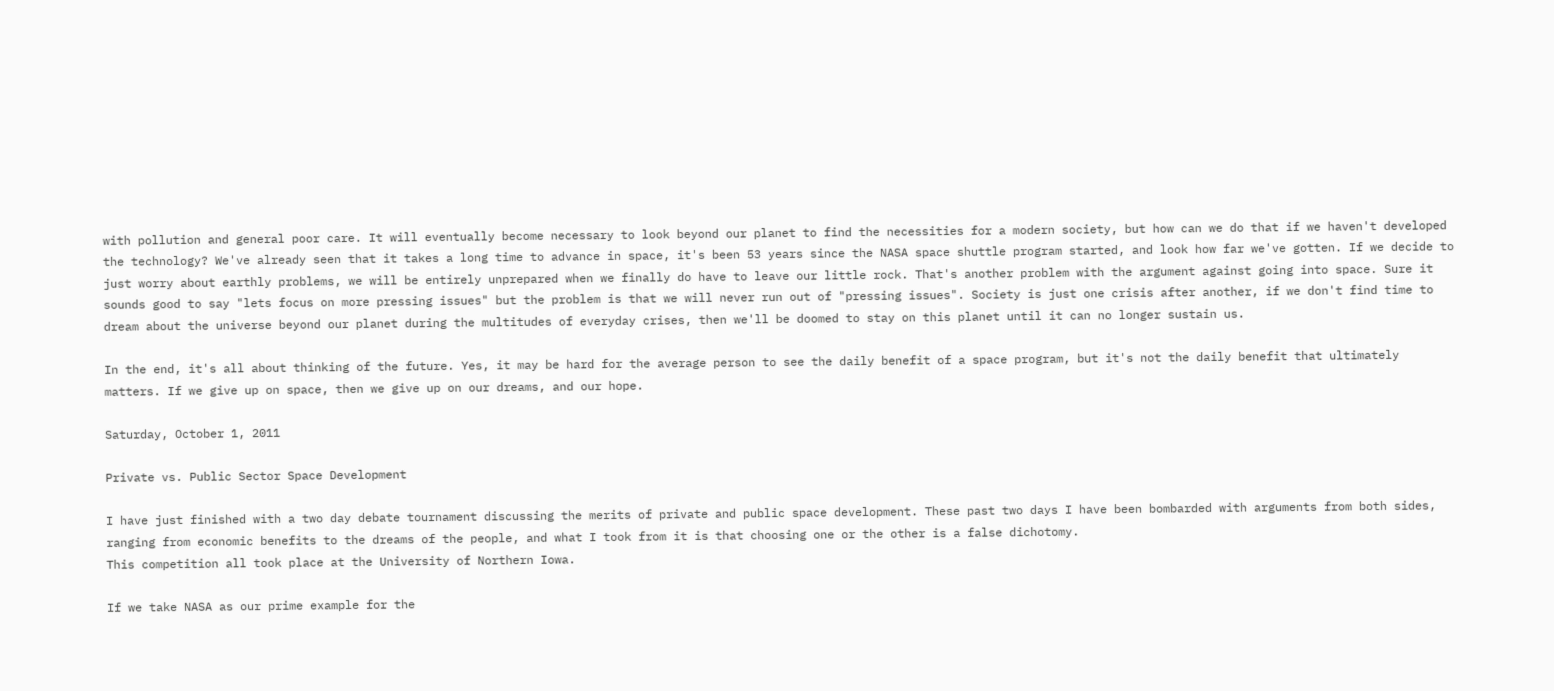with pollution and general poor care. It will eventually become necessary to look beyond our planet to find the necessities for a modern society, but how can we do that if we haven't developed the technology? We've already seen that it takes a long time to advance in space, it's been 53 years since the NASA space shuttle program started, and look how far we've gotten. If we decide to just worry about earthly problems, we will be entirely unprepared when we finally do have to leave our little rock. That's another problem with the argument against going into space. Sure it sounds good to say "lets focus on more pressing issues" but the problem is that we will never run out of "pressing issues". Society is just one crisis after another, if we don't find time to dream about the universe beyond our planet during the multitudes of everyday crises, then we'll be doomed to stay on this planet until it can no longer sustain us.

In the end, it's all about thinking of the future. Yes, it may be hard for the average person to see the daily benefit of a space program, but it's not the daily benefit that ultimately matters. If we give up on space, then we give up on our dreams, and our hope.

Saturday, October 1, 2011

Private vs. Public Sector Space Development

I have just finished with a two day debate tournament discussing the merits of private and public space development. These past two days I have been bombarded with arguments from both sides, ranging from economic benefits to the dreams of the people, and what I took from it is that choosing one or the other is a false dichotomy.
This competition all took place at the University of Northern Iowa.

If we take NASA as our prime example for the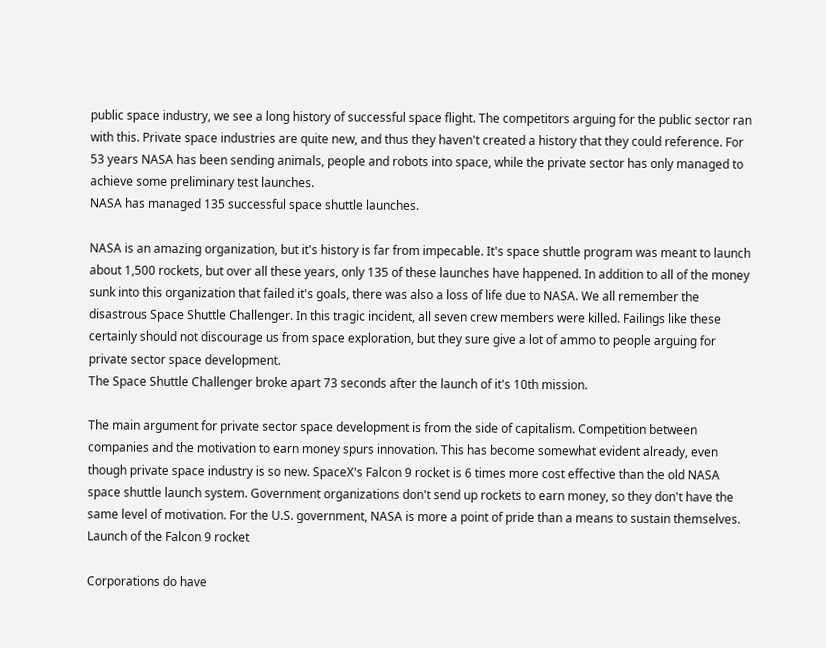public space industry, we see a long history of successful space flight. The competitors arguing for the public sector ran with this. Private space industries are quite new, and thus they haven't created a history that they could reference. For 53 years NASA has been sending animals, people and robots into space, while the private sector has only managed to achieve some preliminary test launches.
NASA has managed 135 successful space shuttle launches.

NASA is an amazing organization, but it's history is far from impecable. It's space shuttle program was meant to launch about 1,500 rockets, but over all these years, only 135 of these launches have happened. In addition to all of the money sunk into this organization that failed it's goals, there was also a loss of life due to NASA. We all remember the disastrous Space Shuttle Challenger. In this tragic incident, all seven crew members were killed. Failings like these certainly should not discourage us from space exploration, but they sure give a lot of ammo to people arguing for private sector space development.
The Space Shuttle Challenger broke apart 73 seconds after the launch of it's 10th mission.

The main argument for private sector space development is from the side of capitalism. Competition between companies and the motivation to earn money spurs innovation. This has become somewhat evident already, even though private space industry is so new. SpaceX's Falcon 9 rocket is 6 times more cost effective than the old NASA space shuttle launch system. Government organizations don't send up rockets to earn money, so they don't have the same level of motivation. For the U.S. government, NASA is more a point of pride than a means to sustain themselves.
Launch of the Falcon 9 rocket

Corporations do have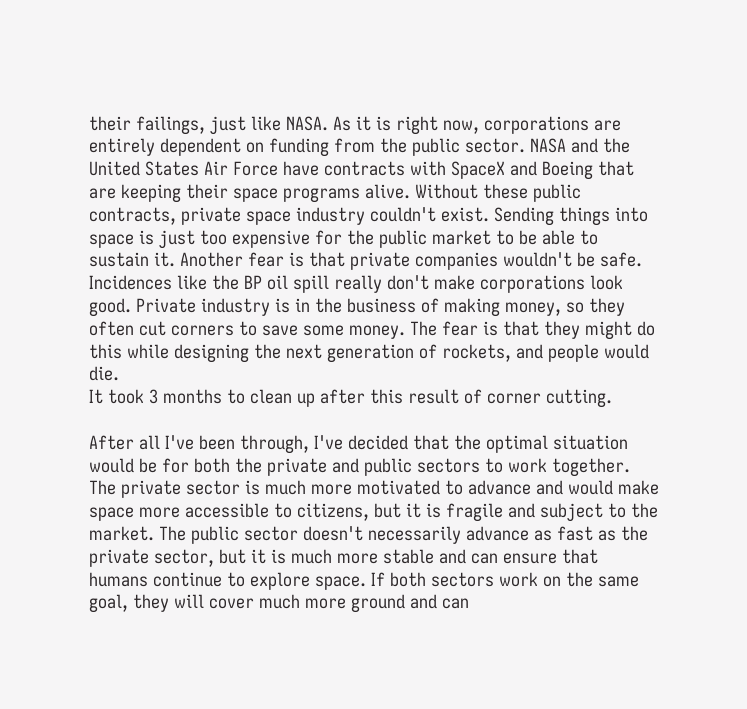their failings, just like NASA. As it is right now, corporations are entirely dependent on funding from the public sector. NASA and the United States Air Force have contracts with SpaceX and Boeing that are keeping their space programs alive. Without these public contracts, private space industry couldn't exist. Sending things into space is just too expensive for the public market to be able to sustain it. Another fear is that private companies wouldn't be safe. Incidences like the BP oil spill really don't make corporations look good. Private industry is in the business of making money, so they often cut corners to save some money. The fear is that they might do this while designing the next generation of rockets, and people would die.
It took 3 months to clean up after this result of corner cutting.

After all I've been through, I've decided that the optimal situation would be for both the private and public sectors to work together. The private sector is much more motivated to advance and would make space more accessible to citizens, but it is fragile and subject to the market. The public sector doesn't necessarily advance as fast as the private sector, but it is much more stable and can ensure that humans continue to explore space. If both sectors work on the same goal, they will cover much more ground and can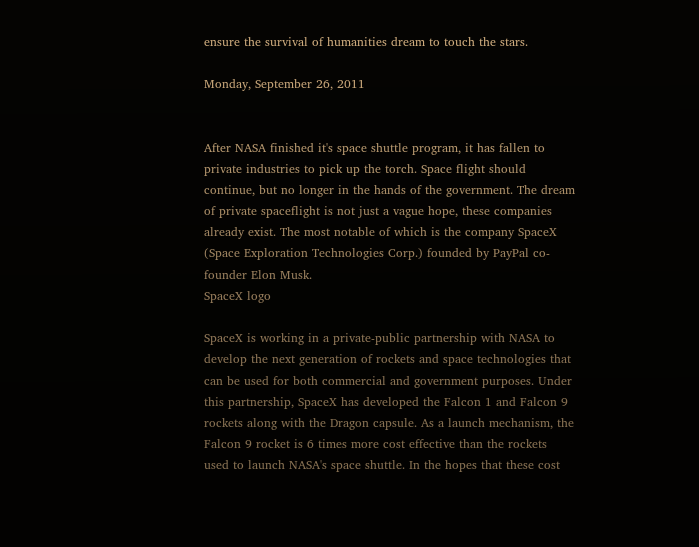ensure the survival of humanities dream to touch the stars.

Monday, September 26, 2011


After NASA finished it's space shuttle program, it has fallen to private industries to pick up the torch. Space flight should continue, but no longer in the hands of the government. The dream of private spaceflight is not just a vague hope, these companies already exist. The most notable of which is the company SpaceX (Space Exploration Technologies Corp.) founded by PayPal co-founder Elon Musk.
SpaceX logo

SpaceX is working in a private-public partnership with NASA to develop the next generation of rockets and space technologies that can be used for both commercial and government purposes. Under this partnership, SpaceX has developed the Falcon 1 and Falcon 9 rockets along with the Dragon capsule. As a launch mechanism, the Falcon 9 rocket is 6 times more cost effective than the rockets used to launch NASA's space shuttle. In the hopes that these cost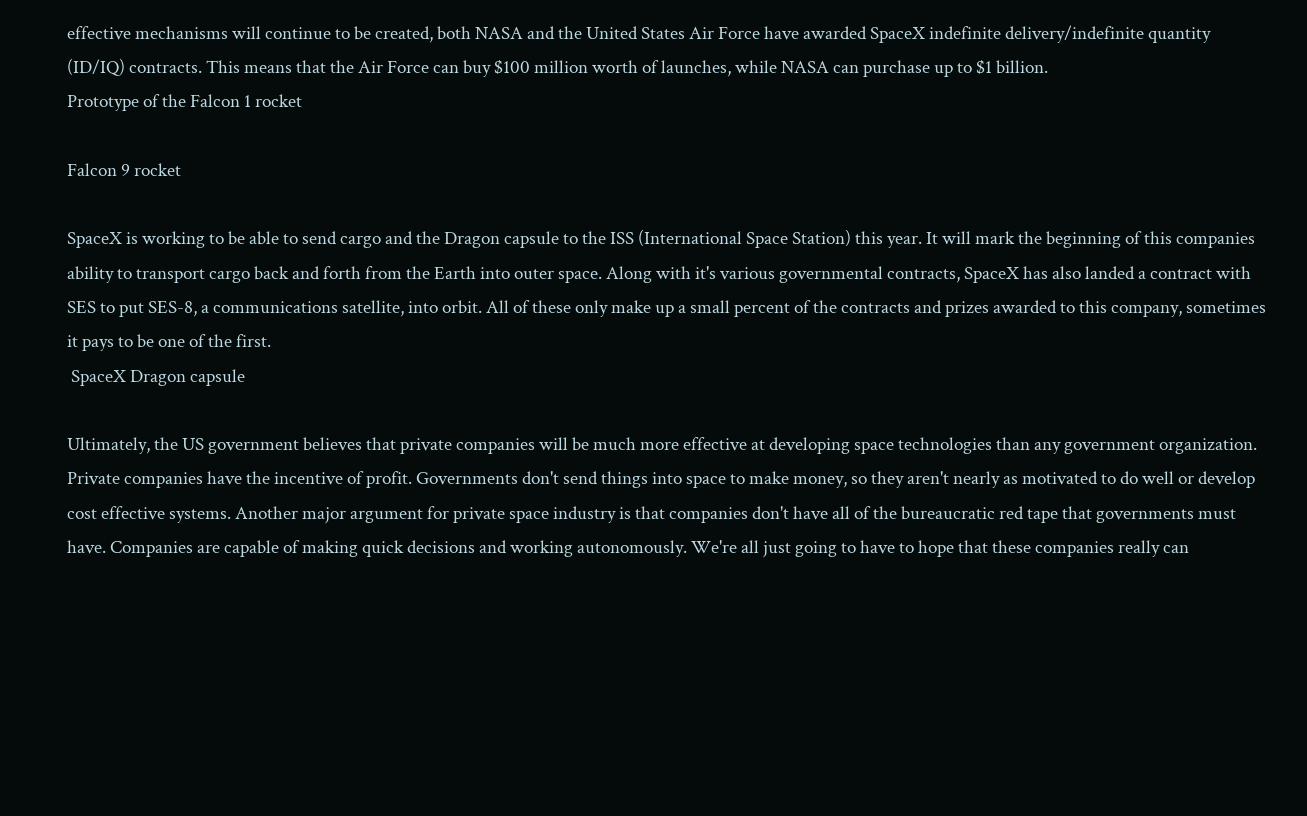effective mechanisms will continue to be created, both NASA and the United States Air Force have awarded SpaceX indefinite delivery/indefinite quantity (ID/IQ) contracts. This means that the Air Force can buy $100 million worth of launches, while NASA can purchase up to $1 billion.
Prototype of the Falcon 1 rocket

Falcon 9 rocket

SpaceX is working to be able to send cargo and the Dragon capsule to the ISS (International Space Station) this year. It will mark the beginning of this companies ability to transport cargo back and forth from the Earth into outer space. Along with it's various governmental contracts, SpaceX has also landed a contract with SES to put SES-8, a communications satellite, into orbit. All of these only make up a small percent of the contracts and prizes awarded to this company, sometimes it pays to be one of the first.
 SpaceX Dragon capsule

Ultimately, the US government believes that private companies will be much more effective at developing space technologies than any government organization. Private companies have the incentive of profit. Governments don't send things into space to make money, so they aren't nearly as motivated to do well or develop cost effective systems. Another major argument for private space industry is that companies don't have all of the bureaucratic red tape that governments must have. Companies are capable of making quick decisions and working autonomously. We're all just going to have to hope that these companies really can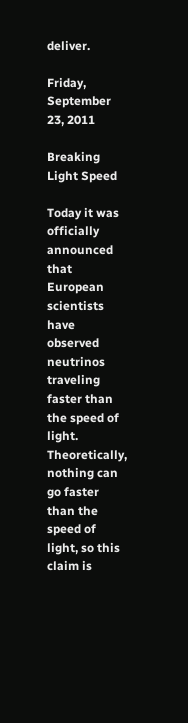deliver.

Friday, September 23, 2011

Breaking Light Speed

Today it was officially announced that European scientists have observed neutrinos traveling faster than the speed of light. Theoretically, nothing can go faster than the speed of light, so this claim is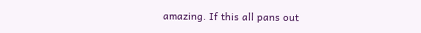amazing. If this all pans out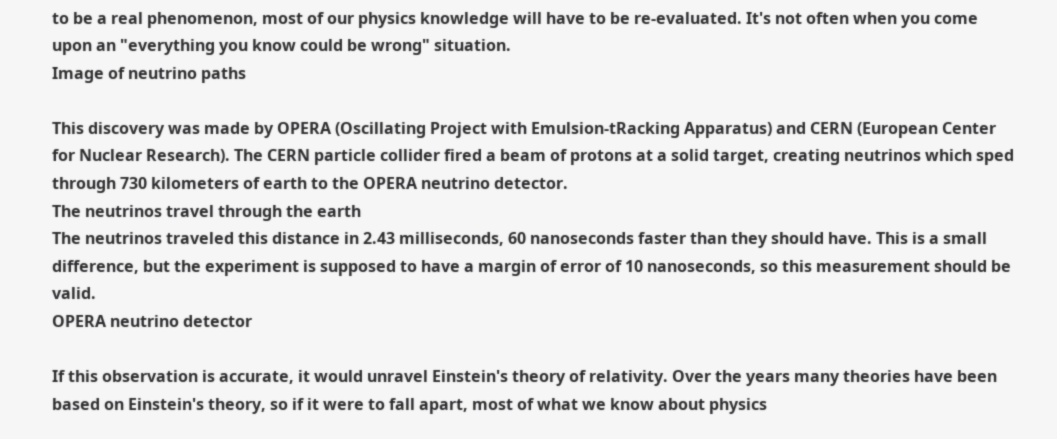to be a real phenomenon, most of our physics knowledge will have to be re-evaluated. It's not often when you come upon an "everything you know could be wrong" situation.
Image of neutrino paths

This discovery was made by OPERA (Oscillating Project with Emulsion-tRacking Apparatus) and CERN (European Center for Nuclear Research). The CERN particle collider fired a beam of protons at a solid target, creating neutrinos which sped through 730 kilometers of earth to the OPERA neutrino detector.
The neutrinos travel through the earth
The neutrinos traveled this distance in 2.43 milliseconds, 60 nanoseconds faster than they should have. This is a small difference, but the experiment is supposed to have a margin of error of 10 nanoseconds, so this measurement should be valid.
OPERA neutrino detector

If this observation is accurate, it would unravel Einstein's theory of relativity. Over the years many theories have been based on Einstein's theory, so if it were to fall apart, most of what we know about physics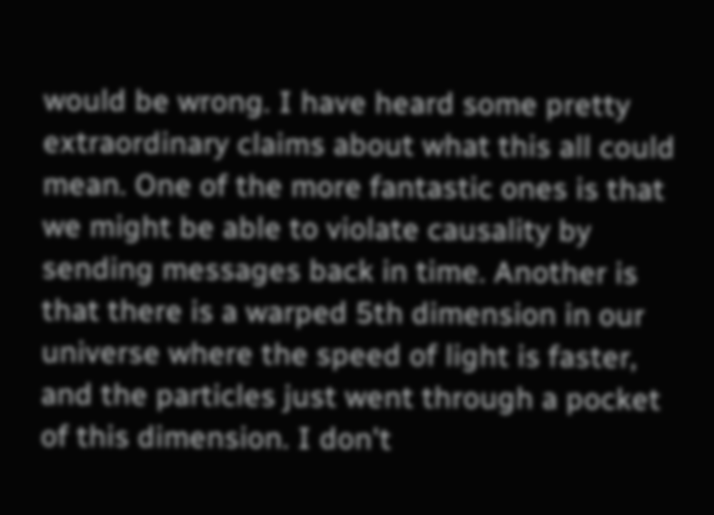would be wrong. I have heard some pretty extraordinary claims about what this all could mean. One of the more fantastic ones is that we might be able to violate causality by sending messages back in time. Another is that there is a warped 5th dimension in our universe where the speed of light is faster, and the particles just went through a pocket of this dimension. I don't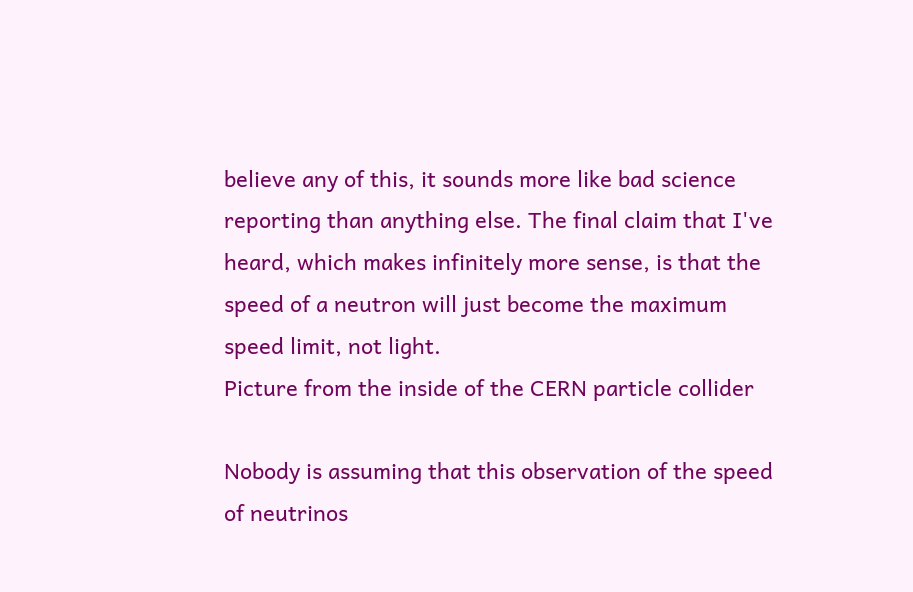believe any of this, it sounds more like bad science reporting than anything else. The final claim that I've heard, which makes infinitely more sense, is that the speed of a neutron will just become the maximum speed limit, not light.
Picture from the inside of the CERN particle collider

Nobody is assuming that this observation of the speed of neutrinos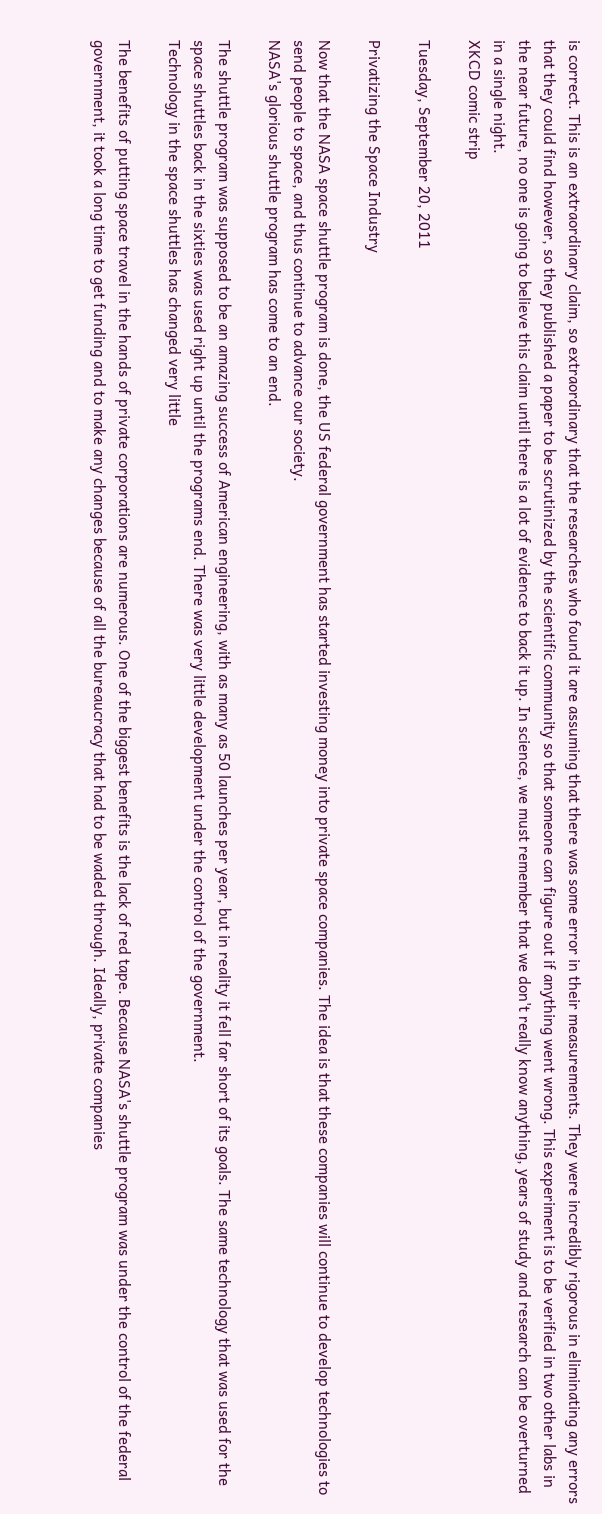is correct. This is an extraordinary claim, so extraordinary that the researches who found it are assuming that there was some error in their measurements. They were incredibly rigorous in eliminating any errors that they could find however, so they published a paper to be scrutinized by the scientific community so that someone can figure out if anything went wrong. This experiment is to be verified in two other labs in the near future, no one is going to believe this claim until there is a lot of evidence to back it up. In science, we must remember that we don't really know anything, years of study and research can be overturned in a single night.
XKCD comic strip

Tuesday, September 20, 2011

Privatizing the Space Industry

Now that the NASA space shuttle program is done, the US federal government has started investing money into private space companies. The idea is that these companies will continue to develop technologies to send people to space, and thus continue to advance our society.
NASA's glorious shuttle program has come to an end.

The shuttle program was supposed to be an amazing success of American engineering, with as many as 50 launches per year, but in reality it fell far short of its goals. The same technology that was used for the space shuttles back in the sixties was used right up until the programs end. There was very little development under the control of the government.
Technology in the space shuttles has changed very little

The benefits of putting space travel in the hands of private corporations are numerous. One of the biggest benefits is the lack of red tape. Because NASA's shuttle program was under the control of the federal government, it took a long time to get funding and to make any changes because of all the bureaucracy that had to be waded through. Ideally, private companies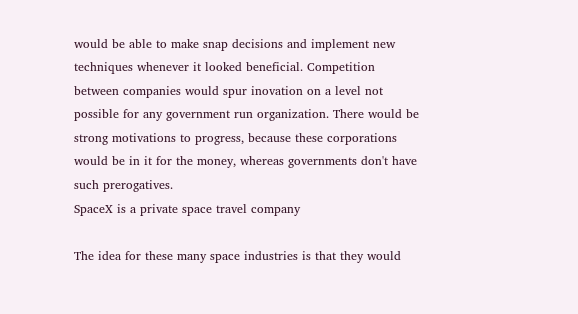would be able to make snap decisions and implement new techniques whenever it looked beneficial. Competition between companies would spur inovation on a level not possible for any government run organization. There would be strong motivations to progress, because these corporations would be in it for the money, whereas governments don't have such prerogatives.
SpaceX is a private space travel company

The idea for these many space industries is that they would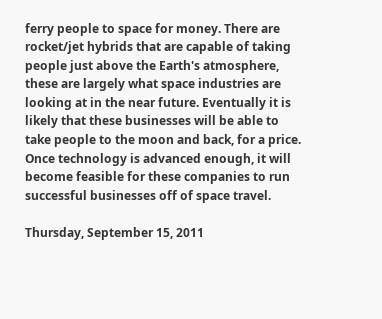ferry people to space for money. There are rocket/jet hybrids that are capable of taking people just above the Earth's atmosphere, these are largely what space industries are looking at in the near future. Eventually it is likely that these businesses will be able to take people to the moon and back, for a price. Once technology is advanced enough, it will become feasible for these companies to run successful businesses off of space travel.

Thursday, September 15, 2011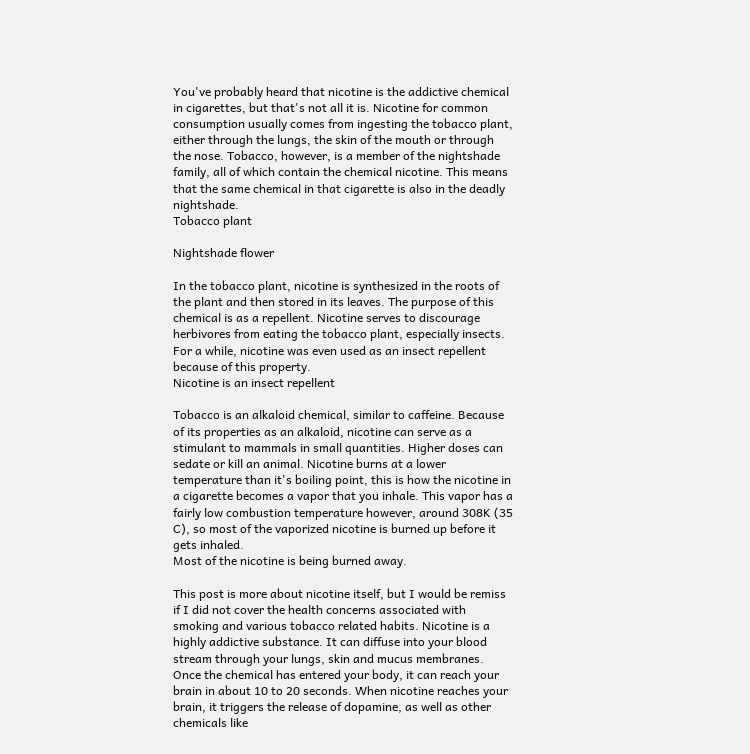You've probably heard that nicotine is the addictive chemical in cigarettes, but that's not all it is. Nicotine for common consumption usually comes from ingesting the tobacco plant, either through the lungs, the skin of the mouth or through the nose. Tobacco, however, is a member of the nightshade family, all of which contain the chemical nicotine. This means that the same chemical in that cigarette is also in the deadly nightshade.
Tobacco plant

Nightshade flower

In the tobacco plant, nicotine is synthesized in the roots of the plant and then stored in its leaves. The purpose of this chemical is as a repellent. Nicotine serves to discourage herbivores from eating the tobacco plant, especially insects. For a while, nicotine was even used as an insect repellent because of this property.
Nicotine is an insect repellent

Tobacco is an alkaloid chemical, similar to caffeine. Because of its properties as an alkaloid, nicotine can serve as a stimulant to mammals in small quantities. Higher doses can sedate or kill an animal. Nicotine burns at a lower temperature than it's boiling point, this is how the nicotine in a cigarette becomes a vapor that you inhale. This vapor has a fairly low combustion temperature however, around 308K (35 C), so most of the vaporized nicotine is burned up before it gets inhaled.
Most of the nicotine is being burned away.

This post is more about nicotine itself, but I would be remiss if I did not cover the health concerns associated with smoking and various tobacco related habits. Nicotine is a highly addictive substance. It can diffuse into your blood stream through your lungs, skin and mucus membranes. Once the chemical has entered your body, it can reach your brain in about 10 to 20 seconds. When nicotine reaches your brain, it triggers the release of dopamine, as well as other chemicals like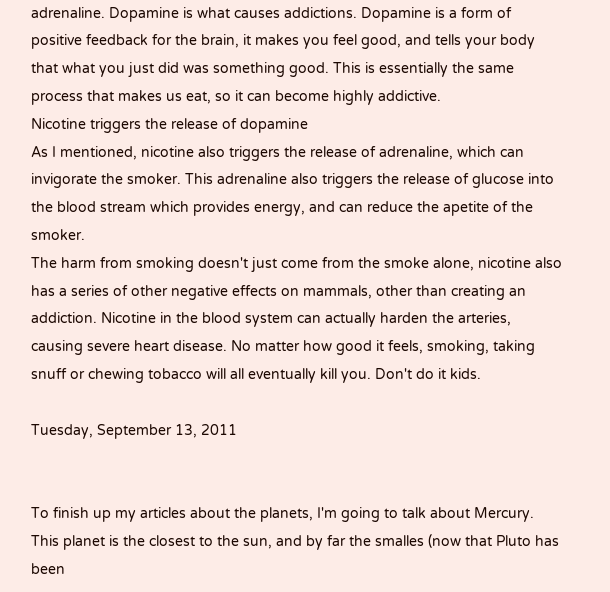adrenaline. Dopamine is what causes addictions. Dopamine is a form of positive feedback for the brain, it makes you feel good, and tells your body that what you just did was something good. This is essentially the same process that makes us eat, so it can become highly addictive.
Nicotine triggers the release of dopamine
As I mentioned, nicotine also triggers the release of adrenaline, which can invigorate the smoker. This adrenaline also triggers the release of glucose into the blood stream which provides energy, and can reduce the apetite of the smoker.
The harm from smoking doesn't just come from the smoke alone, nicotine also has a series of other negative effects on mammals, other than creating an addiction. Nicotine in the blood system can actually harden the arteries, causing severe heart disease. No matter how good it feels, smoking, taking snuff or chewing tobacco will all eventually kill you. Don't do it kids.

Tuesday, September 13, 2011


To finish up my articles about the planets, I'm going to talk about Mercury. This planet is the closest to the sun, and by far the smalles (now that Pluto has been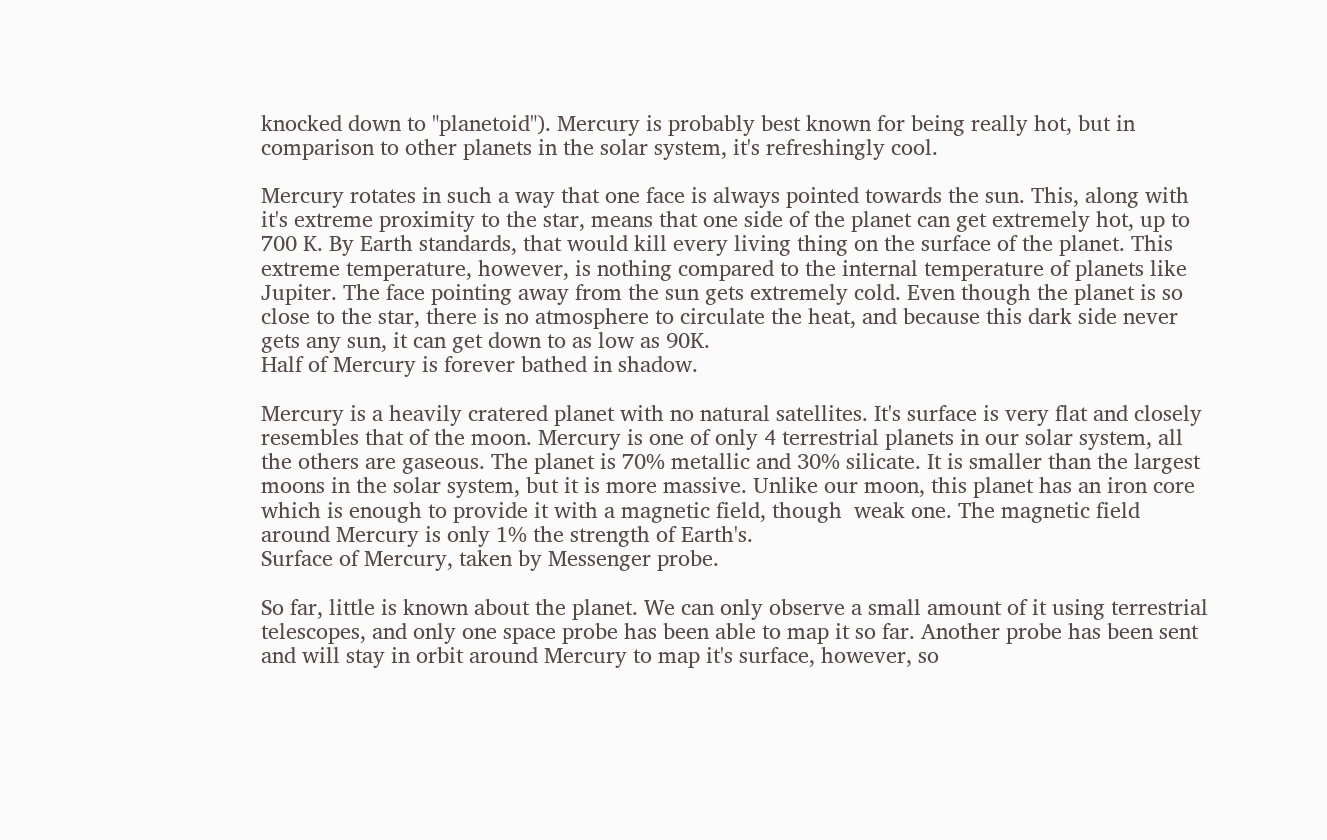knocked down to "planetoid"). Mercury is probably best known for being really hot, but in comparison to other planets in the solar system, it's refreshingly cool.

Mercury rotates in such a way that one face is always pointed towards the sun. This, along with it's extreme proximity to the star, means that one side of the planet can get extremely hot, up to 700 K. By Earth standards, that would kill every living thing on the surface of the planet. This extreme temperature, however, is nothing compared to the internal temperature of planets like Jupiter. The face pointing away from the sun gets extremely cold. Even though the planet is so close to the star, there is no atmosphere to circulate the heat, and because this dark side never gets any sun, it can get down to as low as 90K.
Half of Mercury is forever bathed in shadow.

Mercury is a heavily cratered planet with no natural satellites. It's surface is very flat and closely resembles that of the moon. Mercury is one of only 4 terrestrial planets in our solar system, all the others are gaseous. The planet is 70% metallic and 30% silicate. It is smaller than the largest moons in the solar system, but it is more massive. Unlike our moon, this planet has an iron core which is enough to provide it with a magnetic field, though  weak one. The magnetic field around Mercury is only 1% the strength of Earth's.
Surface of Mercury, taken by Messenger probe.

So far, little is known about the planet. We can only observe a small amount of it using terrestrial telescopes, and only one space probe has been able to map it so far. Another probe has been sent and will stay in orbit around Mercury to map it's surface, however, so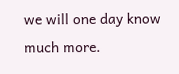we will one day know much more.